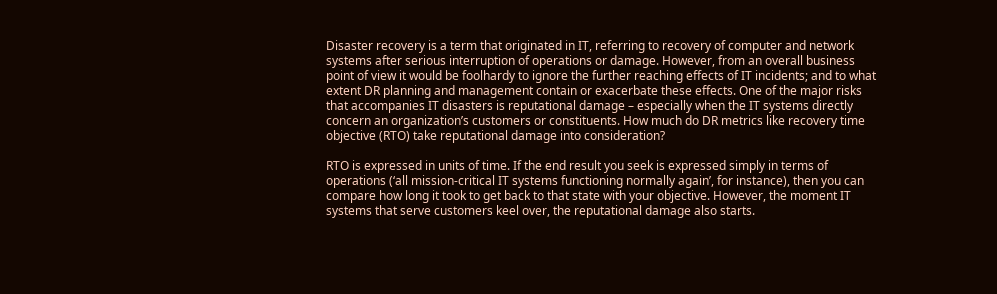Disaster recovery is a term that originated in IT, referring to recovery of computer and network systems after serious interruption of operations or damage. However, from an overall business point of view it would be foolhardy to ignore the further reaching effects of IT incidents; and to what extent DR planning and management contain or exacerbate these effects. One of the major risks that accompanies IT disasters is reputational damage – especially when the IT systems directly concern an organization’s customers or constituents. How much do DR metrics like recovery time objective (RTO) take reputational damage into consideration?

RTO is expressed in units of time. If the end result you seek is expressed simply in terms of operations (‘all mission-critical IT systems functioning normally again’, for instance), then you can compare how long it took to get back to that state with your objective. However, the moment IT systems that serve customers keel over, the reputational damage also starts.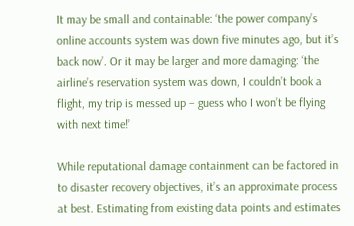It may be small and containable: ‘the power company’s online accounts system was down five minutes ago, but it’s back now’. Or it may be larger and more damaging: ‘the airline’s reservation system was down, I couldn’t book a flight, my trip is messed up – guess who I won’t be flying with next time!’

While reputational damage containment can be factored in to disaster recovery objectives, it’s an approximate process at best. Estimating from existing data points and estimates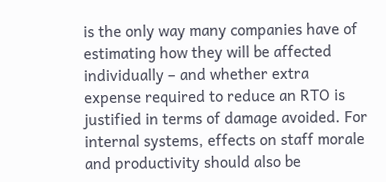is the only way many companies have of estimating how they will be affected individually – and whether extra expense required to reduce an RTO is justified in terms of damage avoided. For internal systems, effects on staff morale and productivity should also be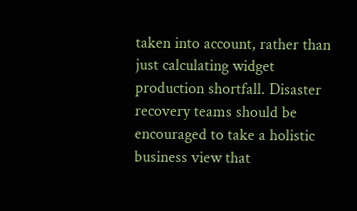taken into account, rather than just calculating widget production shortfall. Disaster recovery teams should be encouraged to take a holistic business view that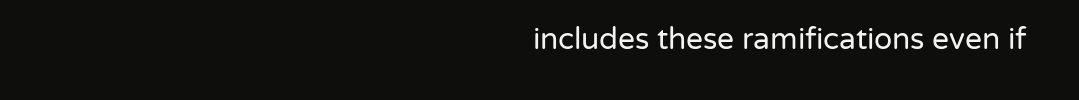includes these ramifications even if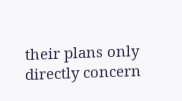their plans only directly concern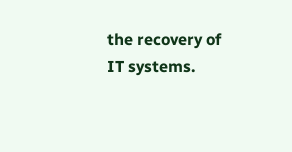the recovery of IT systems.